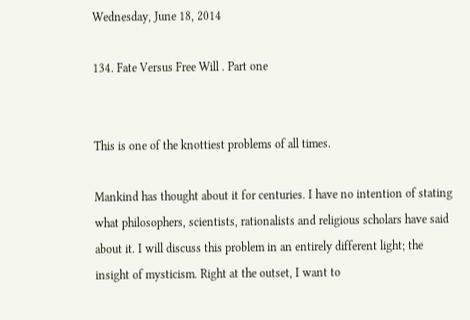Wednesday, June 18, 2014

134. Fate Versus Free Will . Part one


This is one of the knottiest problems of all times.

Mankind has thought about it for centuries. I have no intention of stating what philosophers, scientists, rationalists and religious scholars have said about it. I will discuss this problem in an entirely different light; the insight of mysticism. Right at the outset, I want to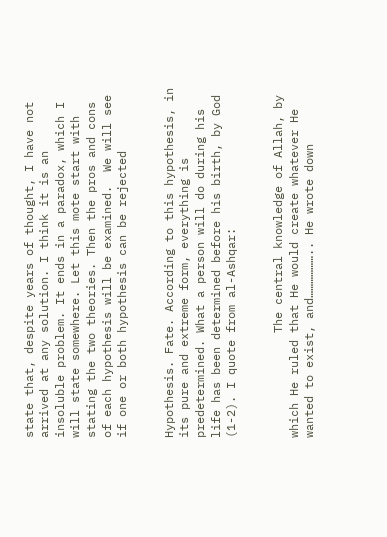state that, despite years of thought, I have not arrived at any solution. I think it is an insoluble problem. It ends in a paradox, which I will state somewhere. Let this mote start with stating the two theories. Then the pros and cons of each hypothesis will be examined.  We will see if one or both hypothesis can be rejected


Hypothesis. Fate. According to this hypothesis, in its pure and extreme form, everything is predetermined. What a person will do during his life has been determined before his birth, by God (1-2). I quote from al-Ashqar:


               The central knowledge of Allah, by which He ruled that He would create whatever He wanted to exist, and……………….. He wrote down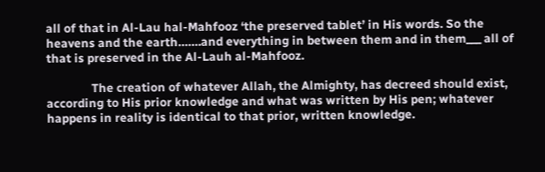all of that in Al-Lau hal-Mahfooz ‘the preserved tablet’ in His words. So the heavens and the earth…….and everything in between them and in them___ all of that is preserved in the Al-Lauh al-Mahfooz.

               The creation of whatever Allah, the Almighty, has decreed should exist, according to His prior knowledge and what was written by His pen; whatever happens in reality is identical to that prior, written knowledge.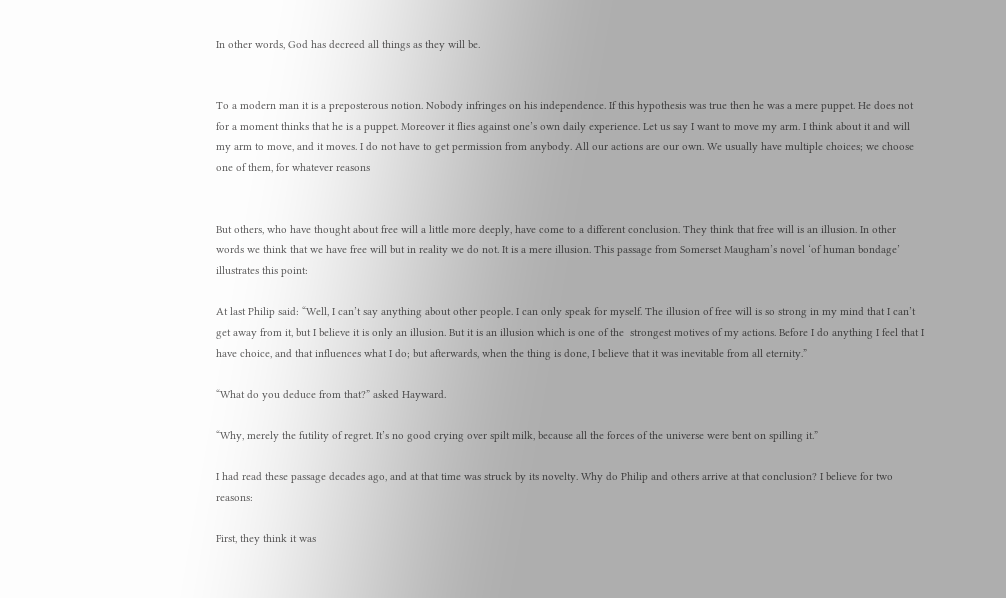In other words, God has decreed all things as they will be.


To a modern man it is a preposterous notion. Nobody infringes on his independence. If this hypothesis was true then he was a mere puppet. He does not for a moment thinks that he is a puppet. Moreover it flies against one’s own daily experience. Let us say I want to move my arm. I think about it and will my arm to move, and it moves. I do not have to get permission from anybody. All our actions are our own. We usually have multiple choices; we choose one of them, for whatever reasons


But others, who have thought about free will a little more deeply, have come to a different conclusion. They think that free will is an illusion. In other words we think that we have free will but in reality we do not. It is a mere illusion. This passage from Somerset Maugham’s novel ‘of human bondage’ illustrates this point:

At last Philip said: “Well, I can’t say anything about other people. I can only speak for myself. The illusion of free will is so strong in my mind that I can’t get away from it, but I believe it is only an illusion. But it is an illusion which is one of the  strongest motives of my actions. Before I do anything I feel that I have choice, and that influences what I do; but afterwards, when the thing is done, I believe that it was inevitable from all eternity.”

“What do you deduce from that?” asked Hayward.

“Why, merely the futility of regret. It’s no good crying over spilt milk, because all the forces of the universe were bent on spilling it.”

I had read these passage decades ago, and at that time was struck by its novelty. Why do Philip and others arrive at that conclusion? I believe for two reasons:

First, they think it was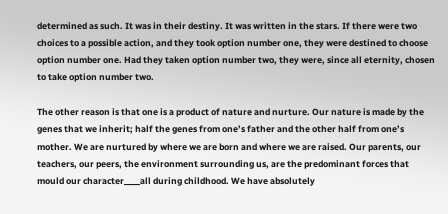determined as such. It was in their destiny. It was written in the stars. If there were two choices to a possible action, and they took option number one, they were destined to choose option number one. Had they taken option number two, they were, since all eternity, chosen to take option number two.

The other reason is that one is a product of nature and nurture. Our nature is made by the genes that we inherit; half the genes from one’s father and the other half from one’s mother. We are nurtured by where we are born and where we are raised. Our parents, our teachers, our peers, the environment surrounding us, are the predominant forces that mould our character____all during childhood. We have absolutely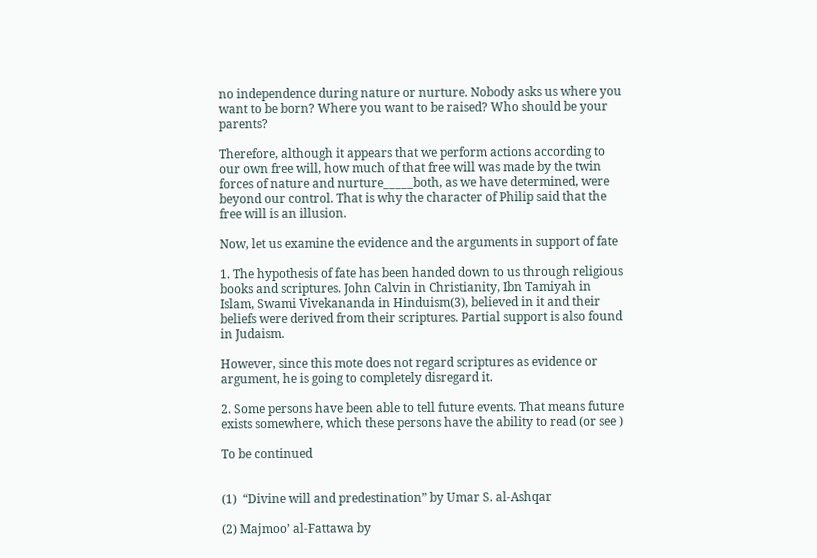no independence during nature or nurture. Nobody asks us where you want to be born? Where you want to be raised? Who should be your parents?

Therefore, although it appears that we perform actions according to our own free will, how much of that free will was made by the twin forces of nature and nurture_____both, as we have determined, were beyond our control. That is why the character of Philip said that the free will is an illusion.

Now, let us examine the evidence and the arguments in support of fate

1. The hypothesis of fate has been handed down to us through religious books and scriptures. John Calvin in Christianity, Ibn Tamiyah in Islam, Swami Vivekananda in Hinduism(3), believed in it and their beliefs were derived from their scriptures. Partial support is also found in Judaism.

However, since this mote does not regard scriptures as evidence or argument, he is going to completely disregard it.

2. Some persons have been able to tell future events. That means future exists somewhere, which these persons have the ability to read (or see )

To be continued


(1)  “Divine will and predestination” by Umar S. al-Ashqar

(2) Majmoo’ al-Fattawa by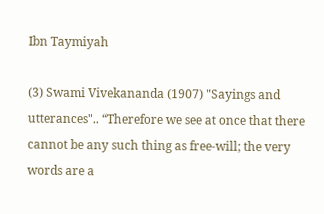Ibn Taymiyah

(3) Swami Vivekananda (1907) "Sayings and utterances".. “Therefore we see at once that there cannot be any such thing as free-will; the very words are a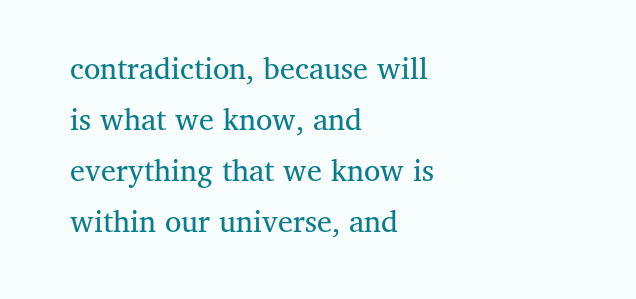contradiction, because will is what we know, and everything that we know is within our universe, and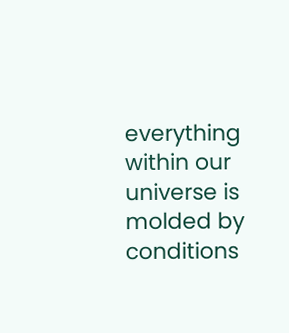everything within our universe is molded by conditions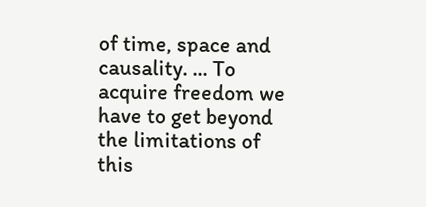of time, space and causality. ... To acquire freedom we have to get beyond the limitations of this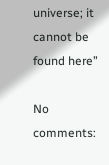universe; it cannot be found here”

No comments: